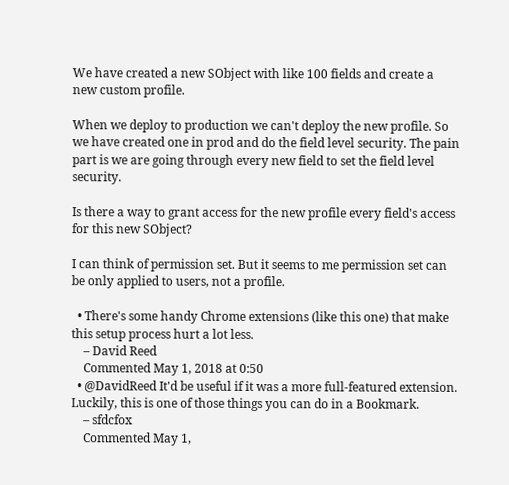We have created a new SObject with like 100 fields and create a new custom profile.

When we deploy to production we can't deploy the new profile. So we have created one in prod and do the field level security. The pain part is we are going through every new field to set the field level security.

Is there a way to grant access for the new profile every field's access for this new SObject?

I can think of permission set. But it seems to me permission set can be only applied to users, not a profile.

  • There's some handy Chrome extensions (like this one) that make this setup process hurt a lot less.
    – David Reed
    Commented May 1, 2018 at 0:50
  • @DavidReed It'd be useful if it was a more full-featured extension. Luckily, this is one of those things you can do in a Bookmark.
    – sfdcfox
    Commented May 1,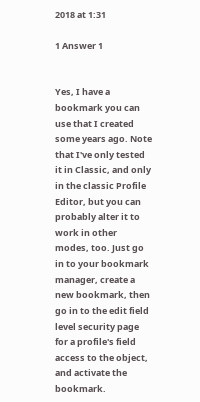2018 at 1:31

1 Answer 1


Yes, I have a bookmark you can use that I created some years ago. Note that I've only tested it in Classic, and only in the classic Profile Editor, but you can probably alter it to work in other modes, too. Just go in to your bookmark manager, create a new bookmark, then go in to the edit field level security page for a profile's field access to the object, and activate the bookmark.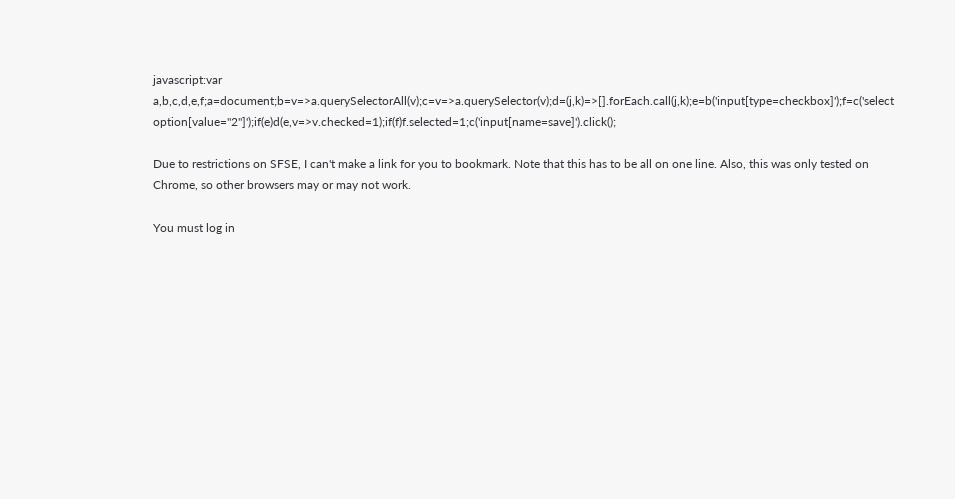javascript:var a,b,c,d,e,f;a=document;b=v=>a.querySelectorAll(v);c=v=>a.querySelector(v);d=(j,k)=>[].forEach.call(j,k);e=b('input[type=checkbox]');f=c('select option[value="2"]');if(e)d(e,v=>v.checked=1);if(f)f.selected=1;c('input[name=save]').click();

Due to restrictions on SFSE, I can't make a link for you to bookmark. Note that this has to be all on one line. Also, this was only tested on Chrome, so other browsers may or may not work.

You must log in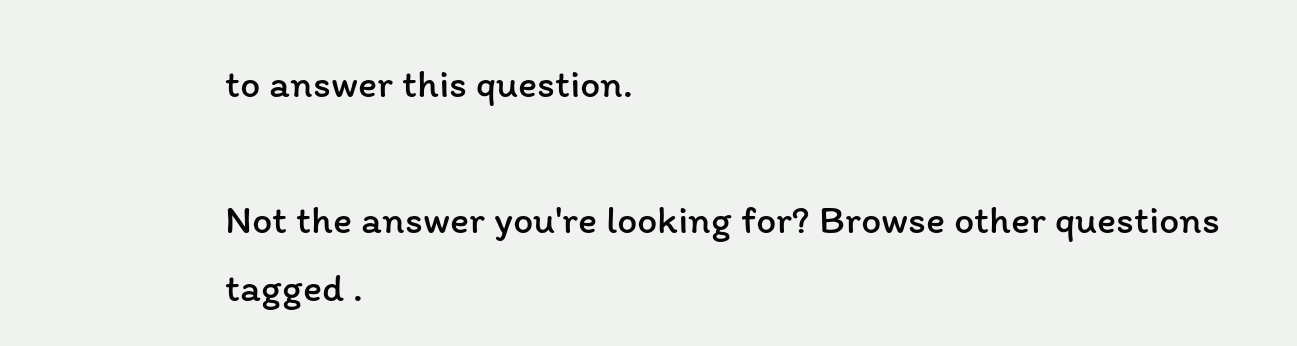to answer this question.

Not the answer you're looking for? Browse other questions tagged .